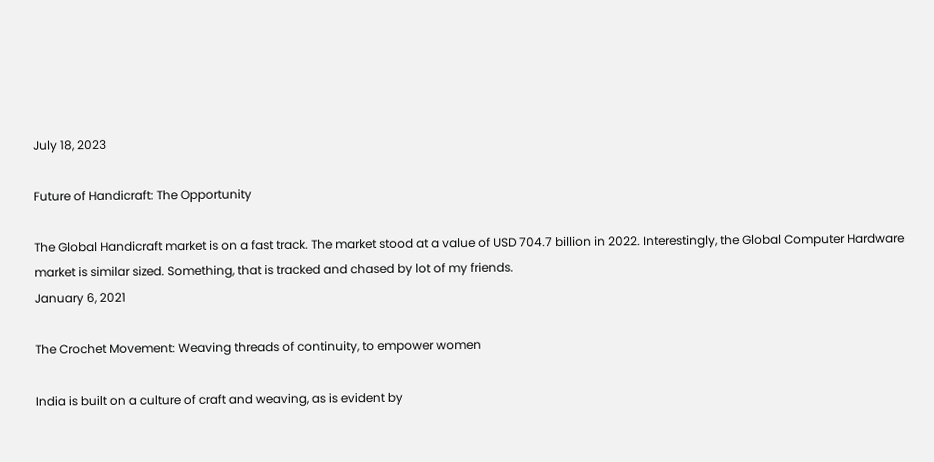July 18, 2023

Future of Handicraft: The Opportunity

The Global Handicraft market is on a fast track. The market stood at a value of USD 704.7 billion in 2022. Interestingly, the Global Computer Hardware market is similar sized. Something, that is tracked and chased by lot of my friends.
January 6, 2021

The Crochet Movement: Weaving threads of continuity, to empower women

India is built on a culture of craft and weaving, as is evident by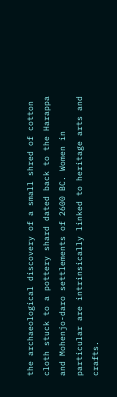the archaeological discovery of a small shred of cotton cloth stuck to a pottery shard dated back to the Harappa and Mohenjo-daro settlements of 2600 BC. Women in particular are intrinsically linked to heritage arts and crafts.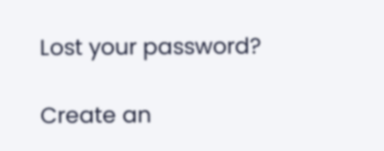Lost your password?

Create an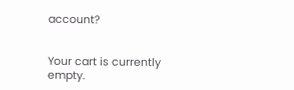account?


Your cart is currently empty.